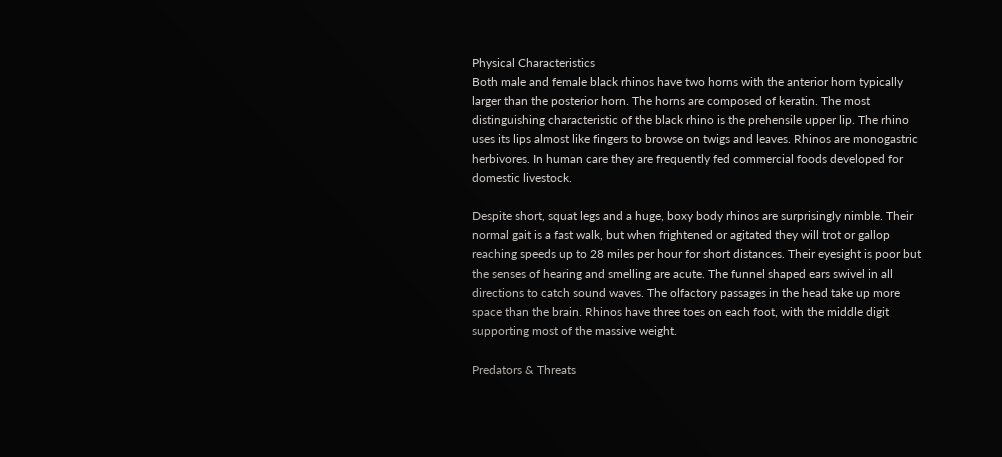Physical Characteristics
Both male and female black rhinos have two horns with the anterior horn typically larger than the posterior horn. The horns are composed of keratin. The most distinguishing characteristic of the black rhino is the prehensile upper lip. The rhino uses its lips almost like fingers to browse on twigs and leaves. Rhinos are monogastric herbivores. In human care they are frequently fed commercial foods developed for domestic livestock.

Despite short, squat legs and a huge, boxy body rhinos are surprisingly nimble. Their normal gait is a fast walk, but when frightened or agitated they will trot or gallop reaching speeds up to 28 miles per hour for short distances. Their eyesight is poor but the senses of hearing and smelling are acute. The funnel shaped ears swivel in all directions to catch sound waves. The olfactory passages in the head take up more space than the brain. Rhinos have three toes on each foot, with the middle digit supporting most of the massive weight.

Predators & Threats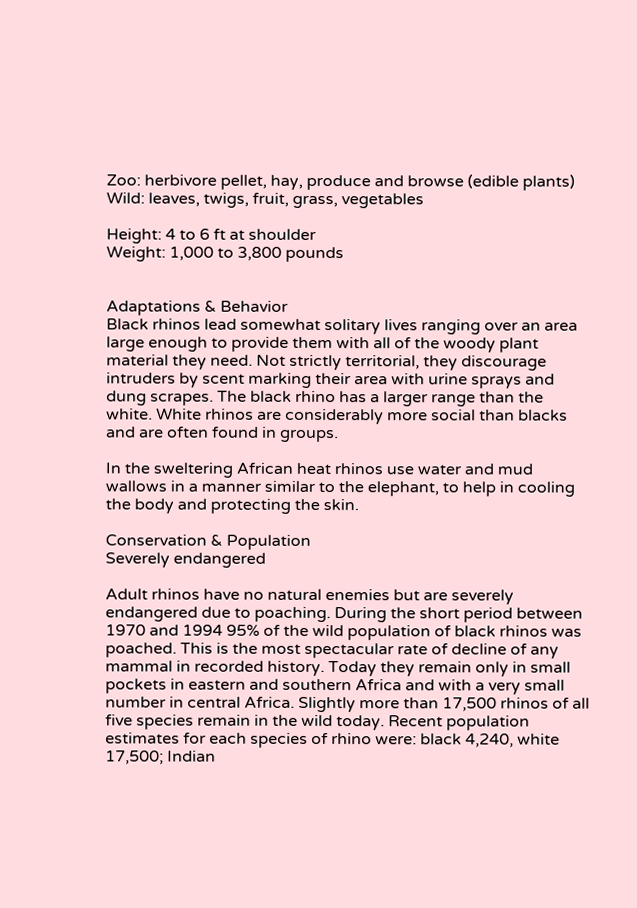Zoo: herbivore pellet, hay, produce and browse (edible plants)
Wild: leaves, twigs, fruit, grass, vegetables

Height: 4 to 6 ft at shoulder
Weight: 1,000 to 3,800 pounds


Adaptations & Behavior
Black rhinos lead somewhat solitary lives ranging over an area large enough to provide them with all of the woody plant material they need. Not strictly territorial, they discourage intruders by scent marking their area with urine sprays and dung scrapes. The black rhino has a larger range than the white. White rhinos are considerably more social than blacks and are often found in groups.

In the sweltering African heat rhinos use water and mud wallows in a manner similar to the elephant, to help in cooling the body and protecting the skin.

Conservation & Population
Severely endangered

Adult rhinos have no natural enemies but are severely endangered due to poaching. During the short period between 1970 and 1994 95% of the wild population of black rhinos was poached. This is the most spectacular rate of decline of any mammal in recorded history. Today they remain only in small pockets in eastern and southern Africa and with a very small number in central Africa. Slightly more than 17,500 rhinos of all five species remain in the wild today. Recent population estimates for each species of rhino were: black 4,240, white 17,500; Indian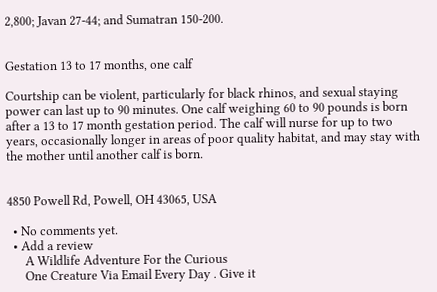2,800; Javan 27-44; and Sumatran 150-200.


Gestation 13 to 17 months, one calf

Courtship can be violent, particularly for black rhinos, and sexual staying power can last up to 90 minutes. One calf weighing 60 to 90 pounds is born after a 13 to 17 month gestation period. The calf will nurse for up to two years, occasionally longer in areas of poor quality habitat, and may stay with the mother until another calf is born.


4850 Powell Rd, Powell, OH 43065, USA

  • No comments yet.
  • Add a review
      A Wildlife Adventure For the Curious
      One Creature Via Email Every Day . Give it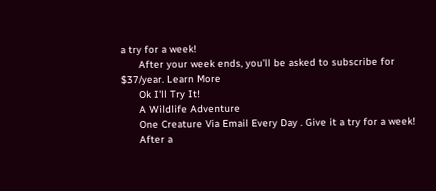a try for a week!
      After your week ends, you'll be asked to subscribe for $37/year. Learn More
      Ok I'll Try It!
      A Wildlife Adventure
      One Creature Via Email Every Day . Give it a try for a week!
      After a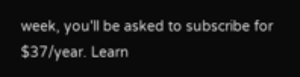week, you'll be asked to subscribe for $37/year. Learn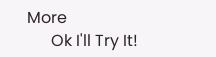More
      Ok I'll Try It!